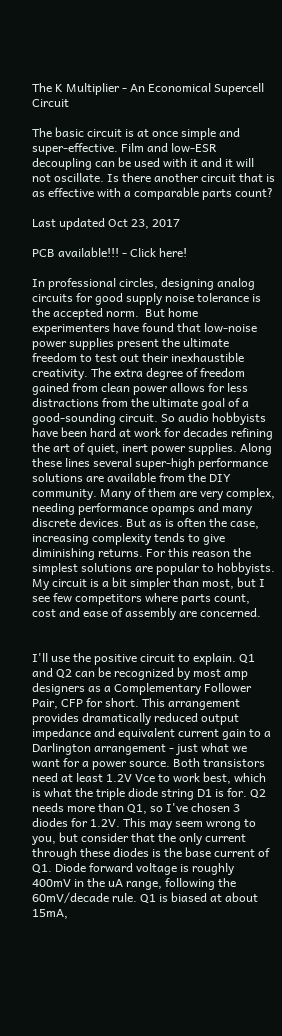The K Multiplier - An Economical Supercell Circuit

The basic circuit is at once simple and super-effective. Film and low-ESR decoupling can be used with it and it will not oscillate. Is there another circuit that is as effective with a comparable parts count?

Last updated Oct 23, 2017

PCB available!!! - Click here!

In professional circles, designing analog circuits for good supply noise tolerance is the accepted norm.  But home experimenters have found that low-noise power supplies present the ultimate freedom to test out their inexhaustible creativity. The extra degree of freedom gained from clean power allows for less distractions from the ultimate goal of a good-sounding circuit. So audio hobbyists have been hard at work for decades refining the art of quiet, inert power supplies. Along these lines several super-high performance solutions are available from the DIY community. Many of them are very complex, needing performance opamps and many discrete devices. But as is often the case, increasing complexity tends to give diminishing returns. For this reason the simplest solutions are popular to hobbyists. My circuit is a bit simpler than most, but I see few competitors where parts count, cost and ease of assembly are concerned.


I'll use the positive circuit to explain. Q1 and Q2 can be recognized by most amp designers as a Complementary Follower Pair, CFP for short. This arrangement provides dramatically reduced output impedance and equivalent current gain to a Darlington arrangement - just what we want for a power source. Both transistors need at least 1.2V Vce to work best, which is what the triple diode string D1 is for. Q2 needs more than Q1, so I've chosen 3 diodes for 1.2V. This may seem wrong to you, but consider that the only current through these diodes is the base current of Q1. Diode forward voltage is roughly 400mV in the uA range, following the 60mV/decade rule. Q1 is biased at about 15mA,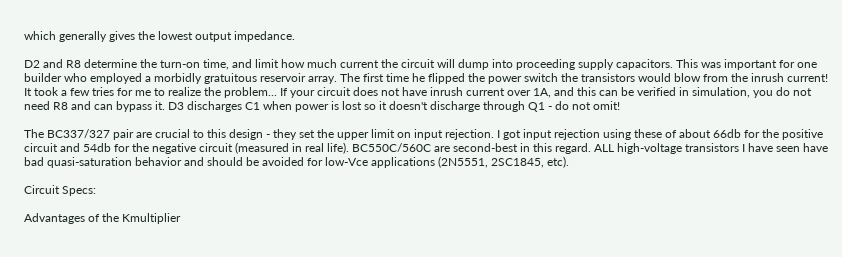which generally gives the lowest output impedance.

D2 and R8 determine the turn-on time, and limit how much current the circuit will dump into proceeding supply capacitors. This was important for one builder who employed a morbidly gratuitous reservoir array. The first time he flipped the power switch the transistors would blow from the inrush current! It took a few tries for me to realize the problem... If your circuit does not have inrush current over 1A, and this can be verified in simulation, you do not need R8 and can bypass it. D3 discharges C1 when power is lost so it doesn't discharge through Q1 - do not omit!

The BC337/327 pair are crucial to this design - they set the upper limit on input rejection. I got input rejection using these of about 66db for the positive circuit and 54db for the negative circuit (measured in real life). BC550C/560C are second-best in this regard. ALL high-voltage transistors I have seen have bad quasi-saturation behavior and should be avoided for low-Vce applications (2N5551, 2SC1845, etc).

Circuit Specs:

Advantages of the Kmultiplier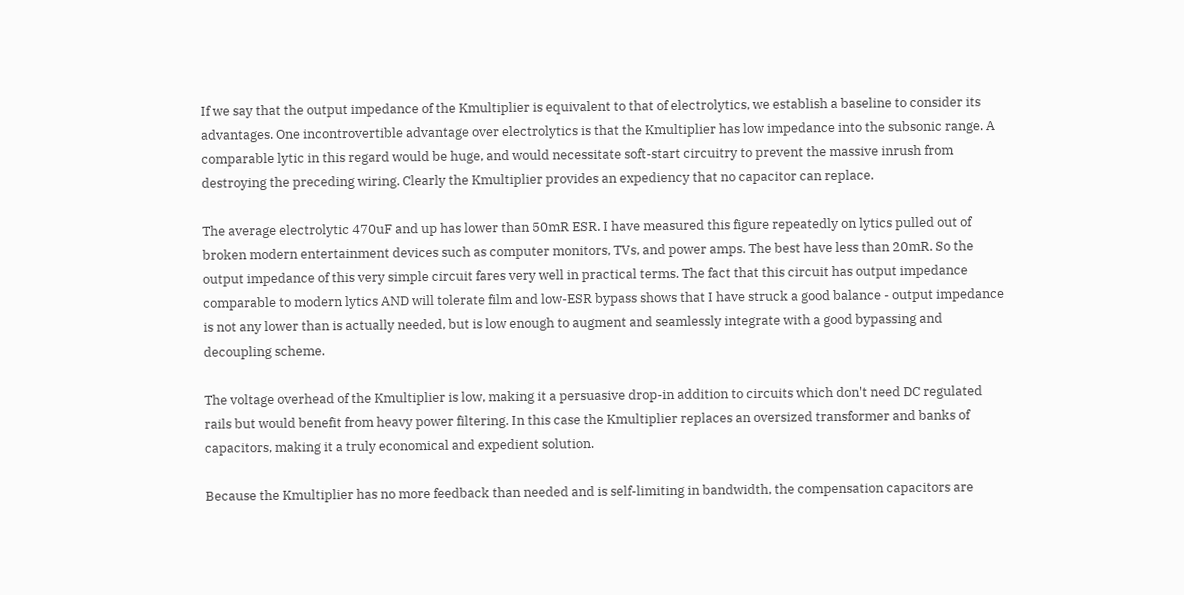If we say that the output impedance of the Kmultiplier is equivalent to that of electrolytics, we establish a baseline to consider its advantages. One incontrovertible advantage over electrolytics is that the Kmultiplier has low impedance into the subsonic range. A comparable lytic in this regard would be huge, and would necessitate soft-start circuitry to prevent the massive inrush from destroying the preceding wiring. Clearly the Kmultiplier provides an expediency that no capacitor can replace.

The average electrolytic 470uF and up has lower than 50mR ESR. I have measured this figure repeatedly on lytics pulled out of broken modern entertainment devices such as computer monitors, TVs, and power amps. The best have less than 20mR. So the output impedance of this very simple circuit fares very well in practical terms. The fact that this circuit has output impedance comparable to modern lytics AND will tolerate film and low-ESR bypass shows that I have struck a good balance - output impedance is not any lower than is actually needed, but is low enough to augment and seamlessly integrate with a good bypassing and decoupling scheme.

The voltage overhead of the Kmultiplier is low, making it a persuasive drop-in addition to circuits which don't need DC regulated rails but would benefit from heavy power filtering. In this case the Kmultiplier replaces an oversized transformer and banks of capacitors, making it a truly economical and expedient solution.

Because the Kmultiplier has no more feedback than needed and is self-limiting in bandwidth, the compensation capacitors are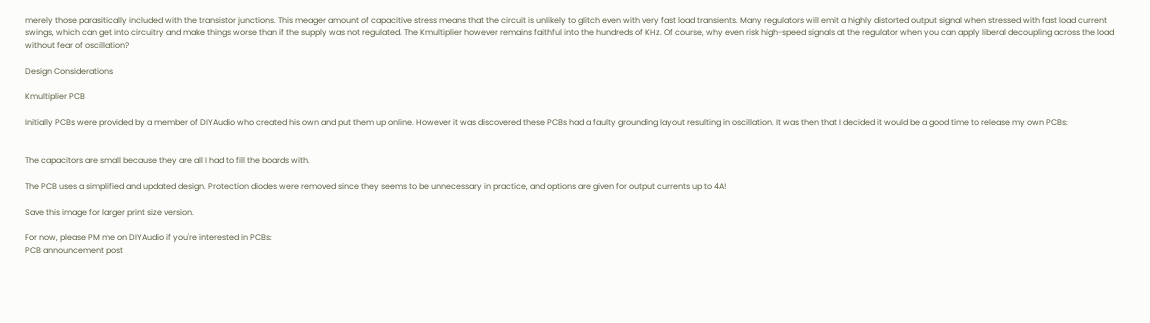merely those parasitically included with the transistor junctions. This meager amount of capacitive stress means that the circuit is unlikely to glitch even with very fast load transients. Many regulators will emit a highly distorted output signal when stressed with fast load current swings, which can get into circuitry and make things worse than if the supply was not regulated. The Kmultiplier however remains faithful into the hundreds of KHz. Of course, why even risk high-speed signals at the regulator when you can apply liberal decoupling across the load without fear of oscillation?

Design Considerations

Kmultiplier PCB

Initially PCBs were provided by a member of DIYAudio who created his own and put them up online. However it was discovered these PCBs had a faulty grounding layout resulting in oscillation. It was then that I decided it would be a good time to release my own PCBs:


The capacitors are small because they are all I had to fill the boards with.

The PCB uses a simplified and updated design. Protection diodes were removed since they seems to be unnecessary in practice, and options are given for output currents up to 4A!

Save this image for larger print size version.

For now, please PM me on DIYAudio if you're interested in PCBs:
PCB announcement post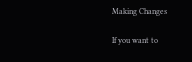Making Changes

If you want to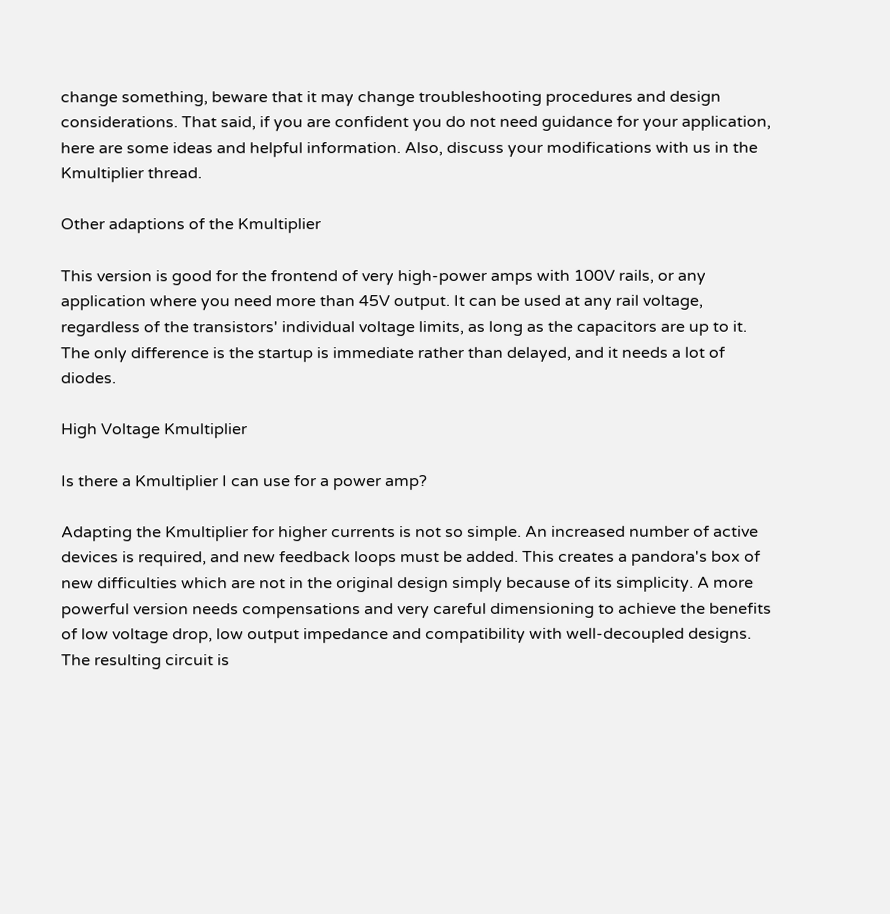change something, beware that it may change troubleshooting procedures and design considerations. That said, if you are confident you do not need guidance for your application, here are some ideas and helpful information. Also, discuss your modifications with us in the Kmultiplier thread.

Other adaptions of the Kmultiplier

This version is good for the frontend of very high-power amps with 100V rails, or any application where you need more than 45V output. It can be used at any rail voltage, regardless of the transistors' individual voltage limits, as long as the capacitors are up to it. The only difference is the startup is immediate rather than delayed, and it needs a lot of diodes.

High Voltage Kmultiplier

Is there a Kmultiplier I can use for a power amp?

Adapting the Kmultiplier for higher currents is not so simple. An increased number of active devices is required, and new feedback loops must be added. This creates a pandora's box of new difficulties which are not in the original design simply because of its simplicity. A more powerful version needs compensations and very careful dimensioning to achieve the benefits of low voltage drop, low output impedance and compatibility with well-decoupled designs. The resulting circuit is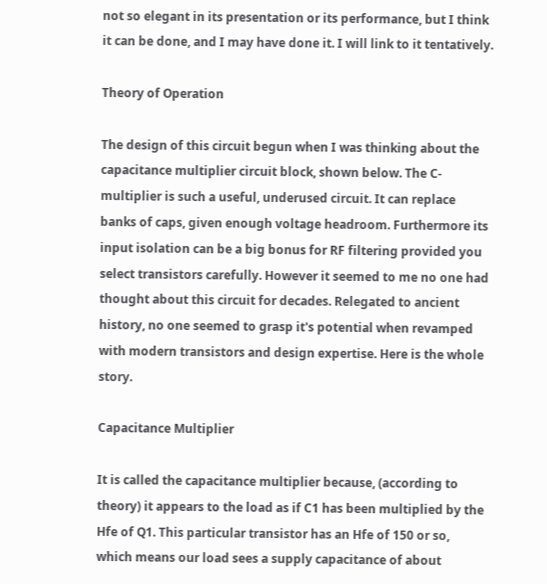not so elegant in its presentation or its performance, but I think it can be done, and I may have done it. I will link to it tentatively.

Theory of Operation

The design of this circuit begun when I was thinking about the capacitance multiplier circuit block, shown below. The C-multiplier is such a useful, underused circuit. It can replace banks of caps, given enough voltage headroom. Furthermore its input isolation can be a big bonus for RF filtering provided you select transistors carefully. However it seemed to me no one had thought about this circuit for decades. Relegated to ancient history, no one seemed to grasp it's potential when revamped with modern transistors and design expertise. Here is the whole story.

Capacitance Multiplier

It is called the capacitance multiplier because, (according to theory) it appears to the load as if C1 has been multiplied by the Hfe of Q1. This particular transistor has an Hfe of 150 or so, which means our load sees a supply capacitance of about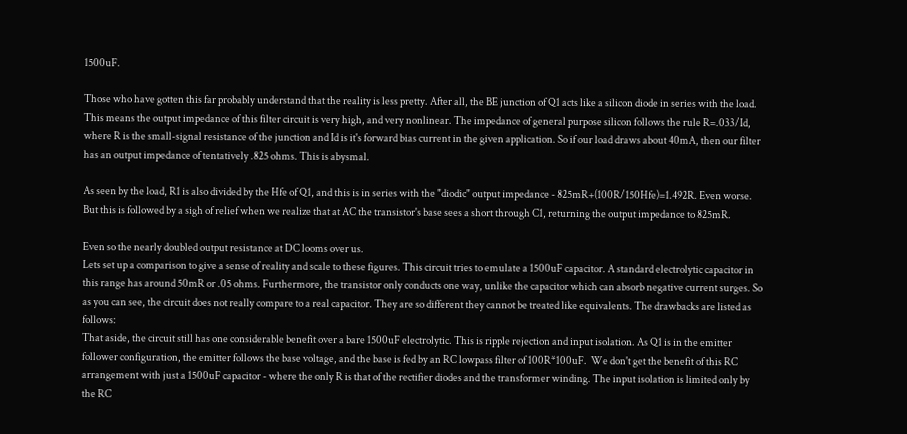1500uF.

Those who have gotten this far probably understand that the reality is less pretty. After all, the BE junction of Q1 acts like a silicon diode in series with the load. This means the output impedance of this filter circuit is very high, and very nonlinear. The impedance of general purpose silicon follows the rule R=.033/Id, where R is the small-signal resistance of the junction and Id is it's forward bias current in the given application. So if our load draws about 40mA, then our filter has an output impedance of tentatively .825 ohms. This is abysmal.

As seen by the load, R1 is also divided by the Hfe of Q1, and this is in series with the "diodic" output impedance - 825mR+(100R/150Hfe)=1.492R. Even worse. But this is followed by a sigh of relief when we realize that at AC the transistor's base sees a short through C1, returning the output impedance to 825mR.

Even so the nearly doubled output resistance at DC looms over us.
Lets set up a comparison to give a sense of reality and scale to these figures. This circuit tries to emulate a 1500uF capacitor. A standard electrolytic capacitor in this range has around 50mR or .05 ohms. Furthermore, the transistor only conducts one way, unlike the capacitor which can absorb negative current surges. So as you can see, the circuit does not really compare to a real capacitor. They are so different they cannot be treated like equivalents. The drawbacks are listed as follows:
That aside, the circuit still has one considerable benefit over a bare 1500uF electrolytic. This is ripple rejection and input isolation. As Q1 is in the emitter follower configuration, the emitter follows the base voltage, and the base is fed by an RC lowpass filter of 100R*100uF.  We don't get the benefit of this RC arrangement with just a 1500uF capacitor - where the only R is that of the rectifier diodes and the transformer winding. The input isolation is limited only by the RC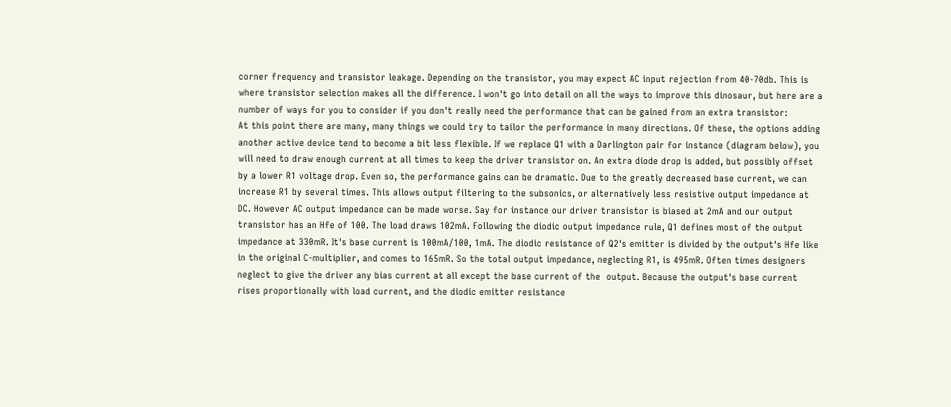corner frequency and transistor leakage. Depending on the transistor, you may expect AC input rejection from 40-70db. This is where transistor selection makes all the difference. I won't go into detail on all the ways to improve this dinosaur, but here are a number of ways for you to consider if you don't really need the performance that can be gained from an extra transistor:
At this point there are many, many things we could try to tailor the performance in many directions. Of these, the options adding another active device tend to become a bit less flexible. If we replace Q1 with a Darlington pair for instance (diagram below), you will need to draw enough current at all times to keep the driver transistor on. An extra diode drop is added, but possibly offset by a lower R1 voltage drop. Even so, the performance gains can be dramatic. Due to the greatly decreased base current, we can increase R1 by several times. This allows output filtering to the subsonics, or alternatively less resistive output impedance at DC. However AC output impedance can be made worse. Say for instance our driver transistor is biased at 2mA and our output transistor has an Hfe of 100. The load draws 102mA. Following the diodic output impedance rule, Q1 defines most of the output impedance at 330mR. It's base current is 100mA/100, 1mA. The diodic resistance of Q2's emitter is divided by the output's Hfe like in the original C-multiplier, and comes to 165mR. So the total output impedance, neglecting R1, is 495mR. Often times designers neglect to give the driver any bias current at all except the base current of the  output. Because the output's base current rises proportionally with load current, and the diodic emitter resistance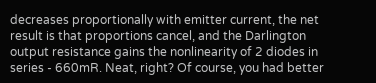decreases proportionally with emitter current, the net result is that proportions cancel, and the Darlington output resistance gains the nonlinearity of 2 diodes in series - 660mR. Neat, right? Of course, you had better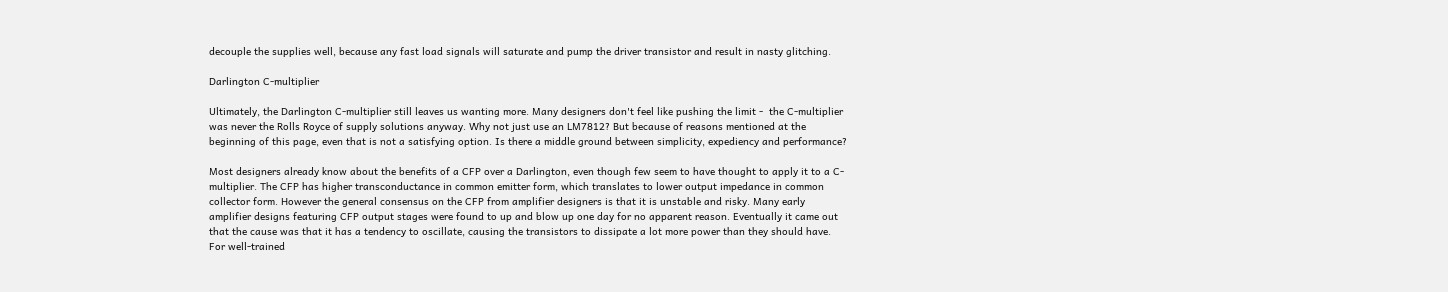decouple the supplies well, because any fast load signals will saturate and pump the driver transistor and result in nasty glitching.

Darlington C-multiplier

Ultimately, the Darlington C-multiplier still leaves us wanting more. Many designers don't feel like pushing the limit -  the C-multiplier was never the Rolls Royce of supply solutions anyway. Why not just use an LM7812? But because of reasons mentioned at the beginning of this page, even that is not a satisfying option. Is there a middle ground between simplicity, expediency and performance?

Most designers already know about the benefits of a CFP over a Darlington, even though few seem to have thought to apply it to a C-multiplier. The CFP has higher transconductance in common emitter form, which translates to lower output impedance in common collector form. However the general consensus on the CFP from amplifier designers is that it is unstable and risky. Many early amplifier designs featuring CFP output stages were found to up and blow up one day for no apparent reason. Eventually it came out that the cause was that it has a tendency to oscillate, causing the transistors to dissipate a lot more power than they should have. For well-trained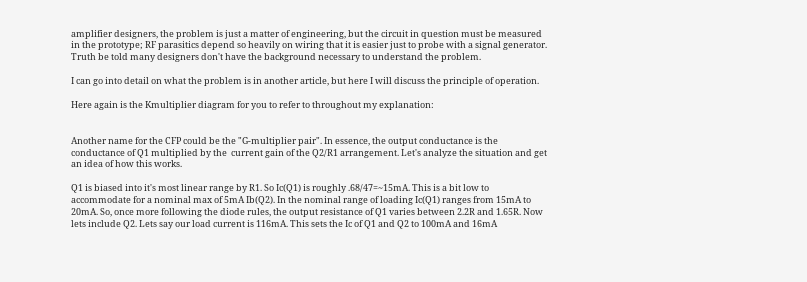amplifier designers, the problem is just a matter of engineering, but the circuit in question must be measured in the prototype; RF parasitics depend so heavily on wiring that it is easier just to probe with a signal generator. Truth be told many designers don't have the background necessary to understand the problem.

I can go into detail on what the problem is in another article, but here I will discuss the principle of operation.

Here again is the Kmultiplier diagram for you to refer to throughout my explanation:


Another name for the CFP could be the "G-multiplier pair". In essence, the output conductance is the conductance of Q1 multiplied by the  current gain of the Q2/R1 arrangement. Let's analyze the situation and get an idea of how this works.

Q1 is biased into it's most linear range by R1. So Ic(Q1) is roughly .68/47=~15mA. This is a bit low to accommodate for a nominal max of 5mA Ib(Q2). In the nominal range of loading Ic(Q1) ranges from 15mA to 20mA. So, once more following the diode rules, the output resistance of Q1 varies between 2.2R and 1.65R. Now lets include Q2. Lets say our load current is 116mA. This sets the Ic of Q1 and Q2 to 100mA and 16mA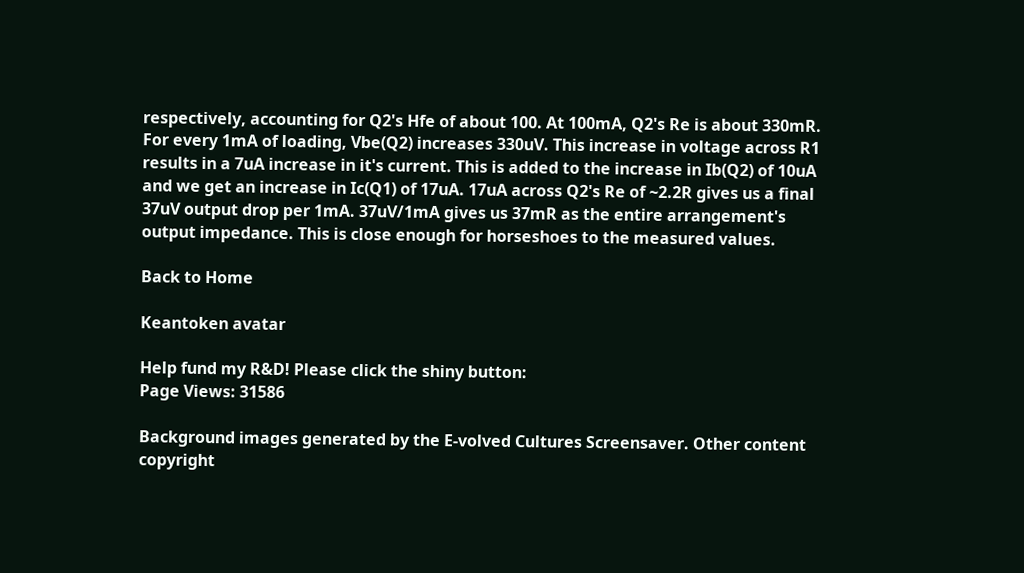respectively, accounting for Q2's Hfe of about 100. At 100mA, Q2's Re is about 330mR. For every 1mA of loading, Vbe(Q2) increases 330uV. This increase in voltage across R1 results in a 7uA increase in it's current. This is added to the increase in Ib(Q2) of 10uA and we get an increase in Ic(Q1) of 17uA. 17uA across Q2's Re of ~2.2R gives us a final 37uV output drop per 1mA. 37uV/1mA gives us 37mR as the entire arrangement's output impedance. This is close enough for horseshoes to the measured values.

Back to Home

Keantoken avatar

Help fund my R&D! Please click the shiny button:
Page Views: 31586

Background images generated by the E-volved Cultures Screensaver. Other content copyright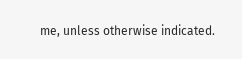me, unless otherwise indicated.